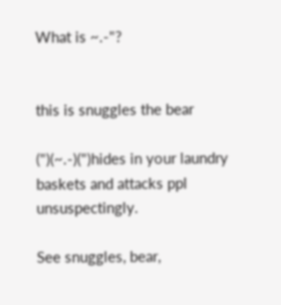What is ~.-"?


this is snuggles the bear

(")(~.-)(")hides in your laundry baskets and attacks ppl unsuspectingly.

See snuggles, bear,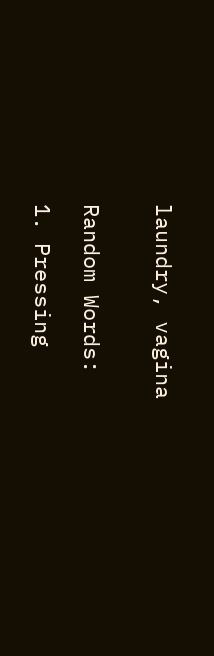laundry, vagina


Random Words:

1. Pressing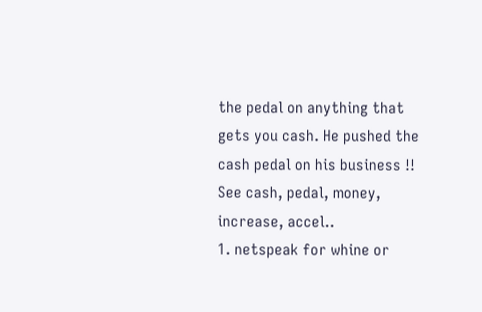the pedal on anything that gets you cash. He pushed the cash pedal on his business !! See cash, pedal, money, increase, accel..
1. netspeak for whine or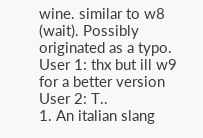wine. similar to w8 (wait). Possibly originated as a typo. User 1: thx but ill w9 for a better version User 2: T..
1. An italian slang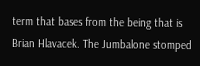term that bases from the being that is Brian Hlavacek. The Jumbalone stomped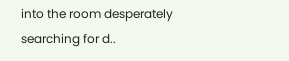into the room desperately searching for d..